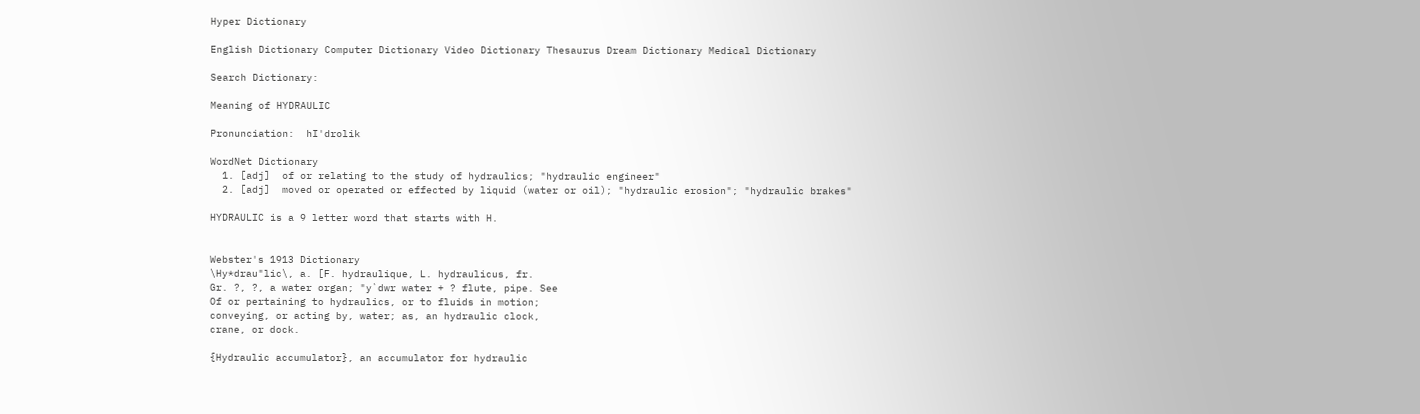Hyper Dictionary

English Dictionary Computer Dictionary Video Dictionary Thesaurus Dream Dictionary Medical Dictionary

Search Dictionary:

Meaning of HYDRAULIC

Pronunciation:  hI'drolik

WordNet Dictionary
  1. [adj]  of or relating to the study of hydraulics; "hydraulic engineer"
  2. [adj]  moved or operated or effected by liquid (water or oil); "hydraulic erosion"; "hydraulic brakes"

HYDRAULIC is a 9 letter word that starts with H.


Webster's 1913 Dictionary
\Hy*drau"lic\, a. [F. hydraulique, L. hydraulicus, fr.
Gr. ?, ?, a water organ; "y`dwr water + ? flute, pipe. See
Of or pertaining to hydraulics, or to fluids in motion;
conveying, or acting by, water; as, an hydraulic clock,
crane, or dock.

{Hydraulic accumulator}, an accumulator for hydraulic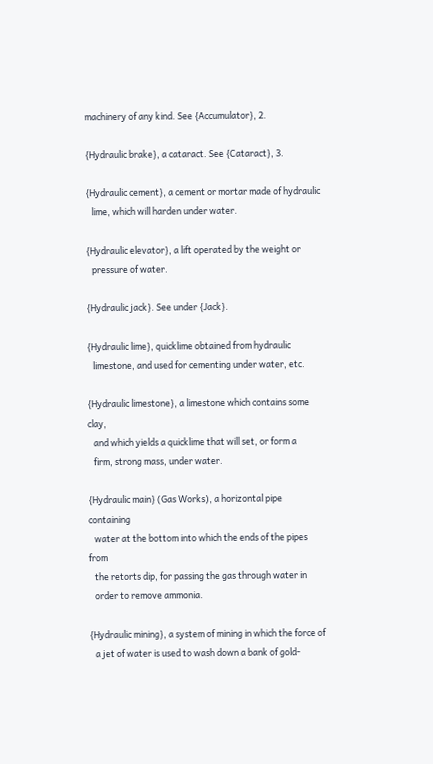machinery of any kind. See {Accumulator}, 2.

{Hydraulic brake}, a cataract. See {Cataract}, 3.

{Hydraulic cement}, a cement or mortar made of hydraulic
   lime, which will harden under water.

{Hydraulic elevator}, a lift operated by the weight or
   pressure of water.

{Hydraulic jack}. See under {Jack}.

{Hydraulic lime}, quicklime obtained from hydraulic
   limestone, and used for cementing under water, etc.

{Hydraulic limestone}, a limestone which contains some clay,
   and which yields a quicklime that will set, or form a
   firm, strong mass, under water.

{Hydraulic main} (Gas Works), a horizontal pipe containing
   water at the bottom into which the ends of the pipes from
   the retorts dip, for passing the gas through water in
   order to remove ammonia.

{Hydraulic mining}, a system of mining in which the force of
   a jet of water is used to wash down a bank of gold-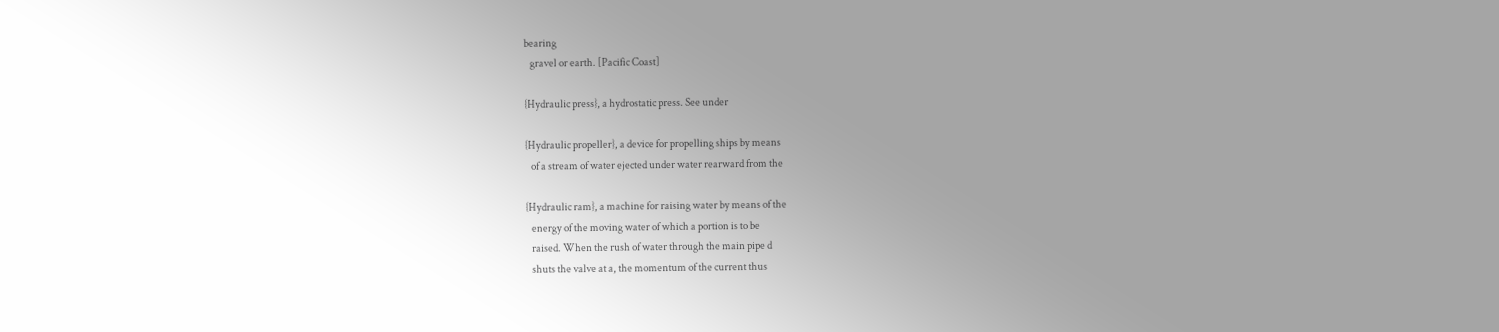bearing
   gravel or earth. [Pacific Coast]

{Hydraulic press}, a hydrostatic press. See under

{Hydraulic propeller}, a device for propelling ships by means
   of a stream of water ejected under water rearward from the

{Hydraulic ram}, a machine for raising water by means of the
   energy of the moving water of which a portion is to be
   raised. When the rush of water through the main pipe d
   shuts the valve at a, the momentum of the current thus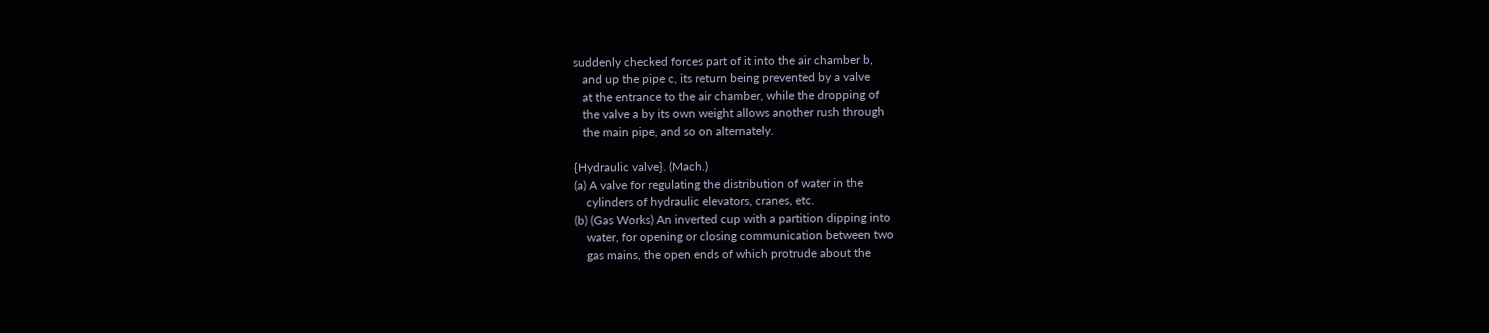suddenly checked forces part of it into the air chamber b,
   and up the pipe c, its return being prevented by a valve
   at the entrance to the air chamber, while the dropping of
   the valve a by its own weight allows another rush through
   the main pipe, and so on alternately.

{Hydraulic valve}. (Mach.)
(a) A valve for regulating the distribution of water in the
    cylinders of hydraulic elevators, cranes, etc.
(b) (Gas Works) An inverted cup with a partition dipping into
    water, for opening or closing communication between two
    gas mains, the open ends of which protrude about the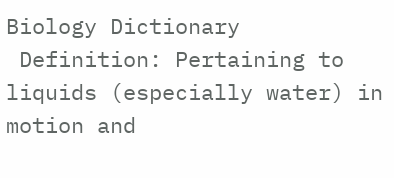Biology Dictionary
 Definition: Pertaining to liquids (especially water) in motion and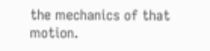the mechanics of that motion.